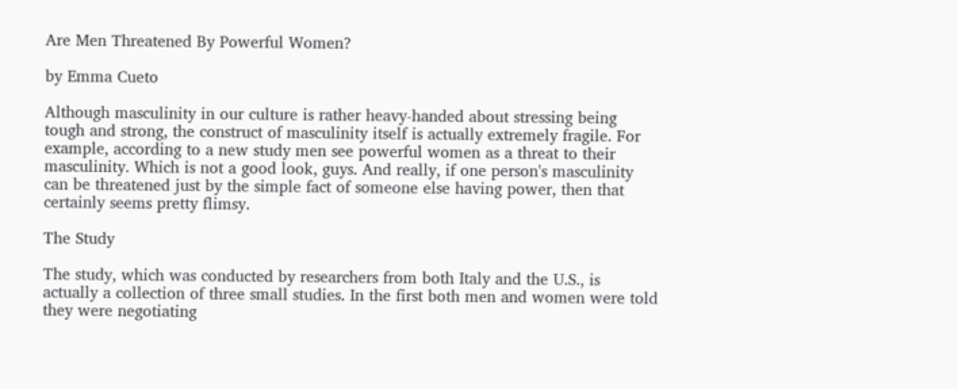Are Men Threatened By Powerful Women?

by Emma Cueto

Although masculinity in our culture is rather heavy-handed about stressing being tough and strong, the construct of masculinity itself is actually extremely fragile. For example, according to a new study men see powerful women as a threat to their masculinity. Which is not a good look, guys. And really, if one person's masculinity can be threatened just by the simple fact of someone else having power, then that certainly seems pretty flimsy.

The Study

The study, which was conducted by researchers from both Italy and the U.S., is actually a collection of three small studies. In the first both men and women were told they were negotiating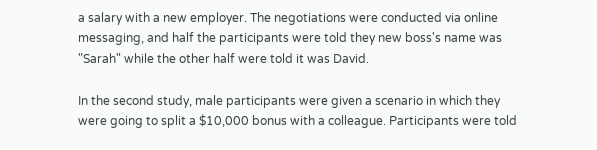a salary with a new employer. The negotiations were conducted via online messaging, and half the participants were told they new boss's name was "Sarah" while the other half were told it was David.

In the second study, male participants were given a scenario in which they were going to split a $10,000 bonus with a colleague. Participants were told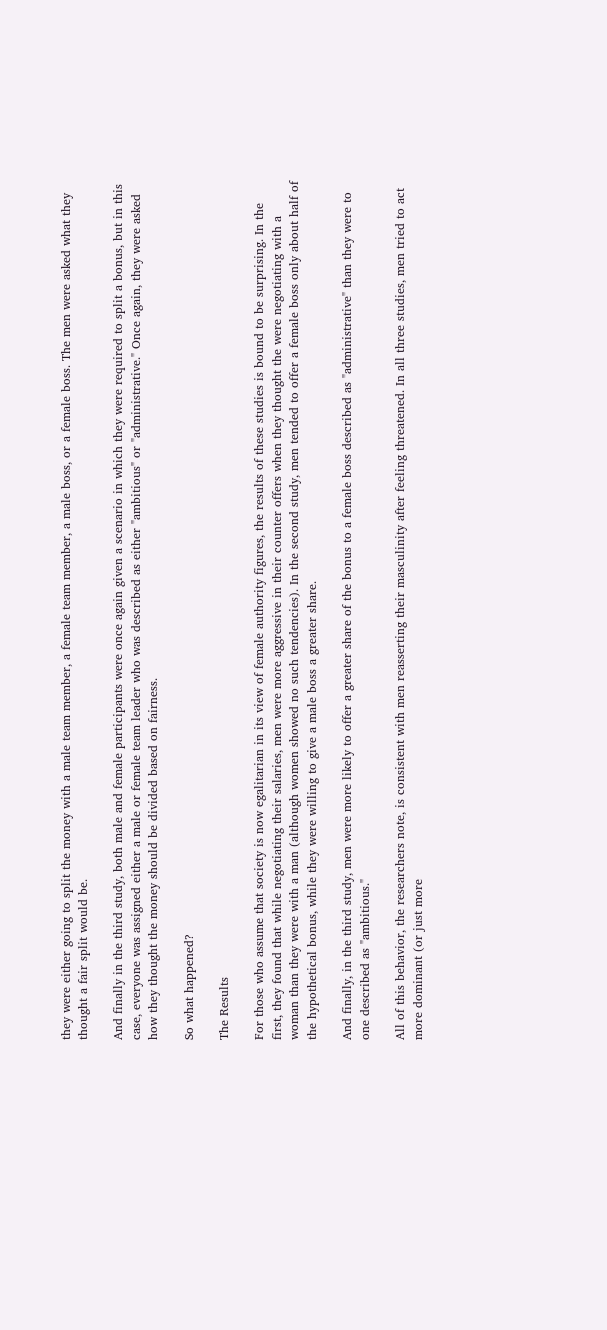they were either going to split the money with a male team member, a female team member, a male boss, or a female boss. The men were asked what they thought a fair split would be.

And finally in the third study, both male and female participants were once again given a scenario in which they were required to split a bonus, but in this case, everyone was assigned either a male or female team leader who was described as either "ambitious" or "administrative." Once again, they were asked how they thought the money should be divided based on fairness.

So what happened?

The Results

For those who assume that society is now egalitarian in its view of female authority figures, the results of these studies is bound to be surprising. In the first, they found that while negotiating their salaries, men were more aggressive in their counter offers when they thought the were negotiating with a woman than they were with a man (although women showed no such tendencies). In the second study, men tended to offer a female boss only about half of the hypothetical bonus, while they were willing to give a male boss a greater share.

And finally, in the third study, men were more likely to offer a greater share of the bonus to a female boss described as "administrative" than they were to one described as "ambitious."

All of this behavior, the researchers note, is consistent with men reasserting their masculinity after feeling threatened. In all three studies, men tried to act more dominant (or just more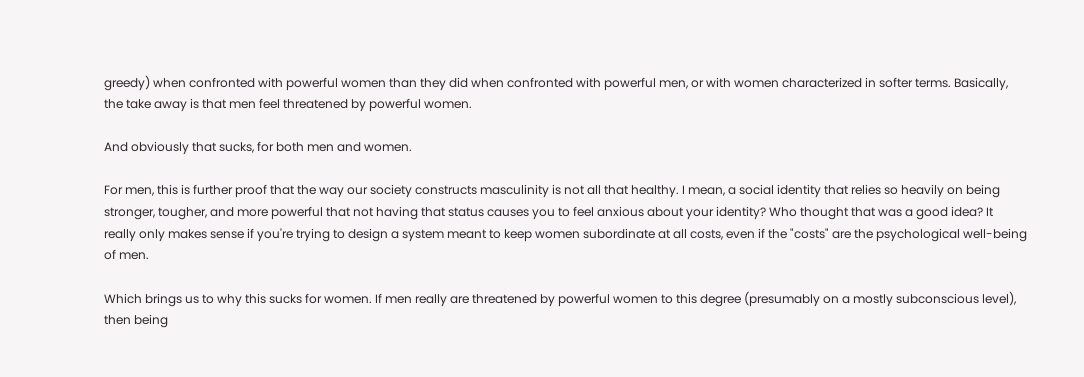greedy) when confronted with powerful women than they did when confronted with powerful men, or with women characterized in softer terms. Basically, the take away is that men feel threatened by powerful women.

And obviously that sucks, for both men and women.

For men, this is further proof that the way our society constructs masculinity is not all that healthy. I mean, a social identity that relies so heavily on being stronger, tougher, and more powerful that not having that status causes you to feel anxious about your identity? Who thought that was a good idea? It really only makes sense if you're trying to design a system meant to keep women subordinate at all costs, even if the "costs" are the psychological well-being of men.

Which brings us to why this sucks for women. If men really are threatened by powerful women to this degree (presumably on a mostly subconscious level), then being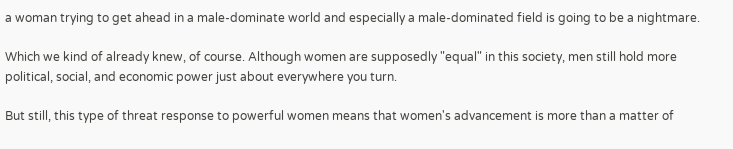a woman trying to get ahead in a male-dominate world and especially a male-dominated field is going to be a nightmare.

Which we kind of already knew, of course. Although women are supposedly "equal" in this society, men still hold more political, social, and economic power just about everywhere you turn.

But still, this type of threat response to powerful women means that women's advancement is more than a matter of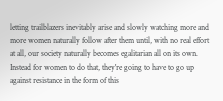letting trailblazers inevitably arise and slowly watching more and more women naturally follow after them until, with no real effort at all, our society naturally becomes egalitarian all on its own. Instead for women to do that, they're going to have to go up against resistance in the form of this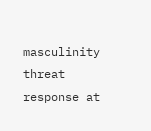masculinity threat response at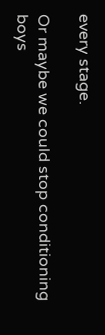every stage.

Or maybe we could stop conditioning boys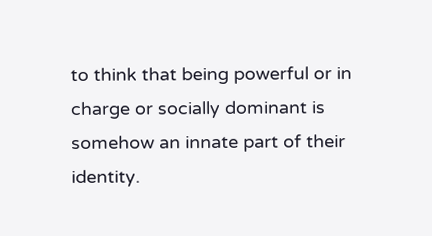to think that being powerful or in charge or socially dominant is somehow an innate part of their identity.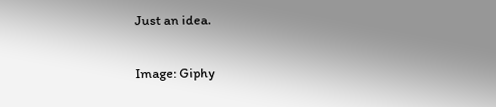Just an idea.

Image: Giphy